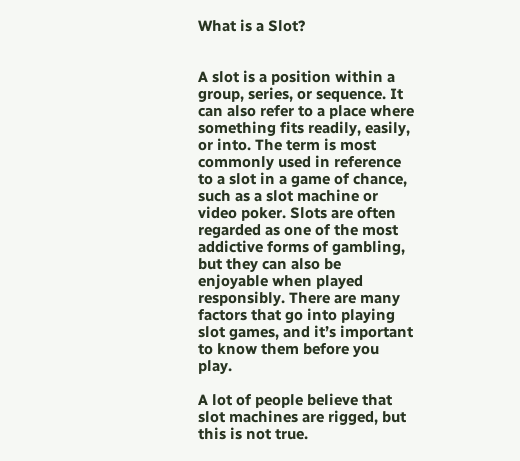What is a Slot?


A slot is a position within a group, series, or sequence. It can also refer to a place where something fits readily, easily, or into. The term is most commonly used in reference to a slot in a game of chance, such as a slot machine or video poker. Slots are often regarded as one of the most addictive forms of gambling, but they can also be enjoyable when played responsibly. There are many factors that go into playing slot games, and it’s important to know them before you play.

A lot of people believe that slot machines are rigged, but this is not true.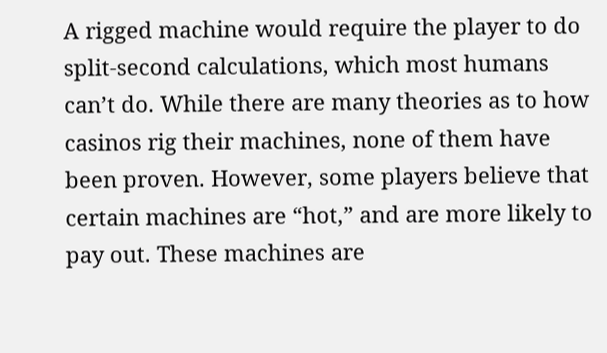A rigged machine would require the player to do split-second calculations, which most humans can’t do. While there are many theories as to how casinos rig their machines, none of them have been proven. However, some players believe that certain machines are “hot,” and are more likely to pay out. These machines are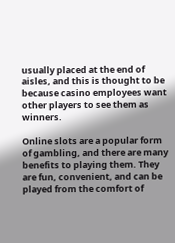usually placed at the end of aisles, and this is thought to be because casino employees want other players to see them as winners.

Online slots are a popular form of gambling, and there are many benefits to playing them. They are fun, convenient, and can be played from the comfort of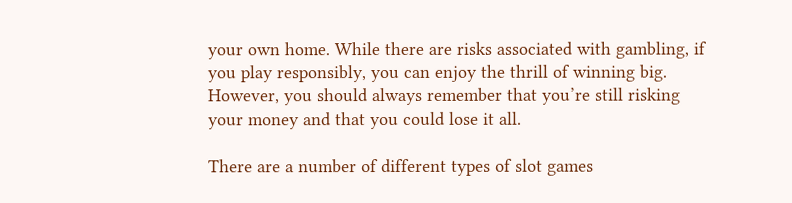your own home. While there are risks associated with gambling, if you play responsibly, you can enjoy the thrill of winning big. However, you should always remember that you’re still risking your money and that you could lose it all.

There are a number of different types of slot games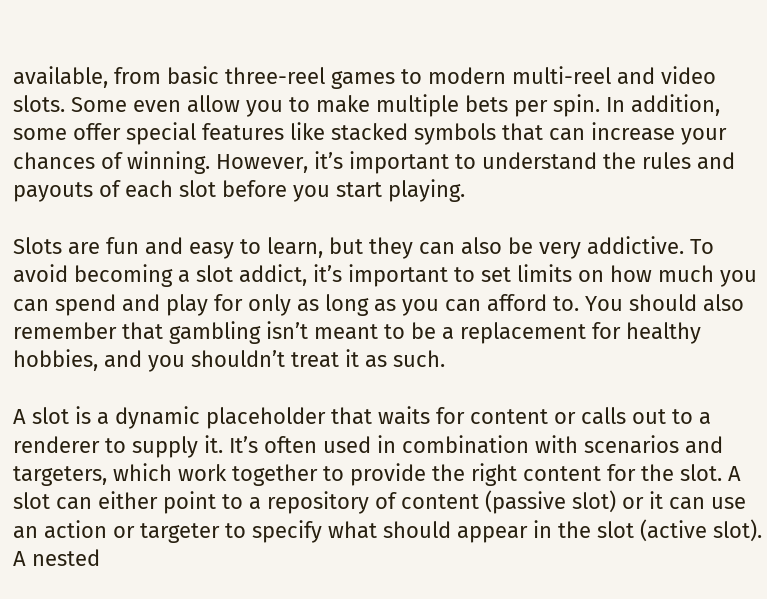available, from basic three-reel games to modern multi-reel and video slots. Some even allow you to make multiple bets per spin. In addition, some offer special features like stacked symbols that can increase your chances of winning. However, it’s important to understand the rules and payouts of each slot before you start playing.

Slots are fun and easy to learn, but they can also be very addictive. To avoid becoming a slot addict, it’s important to set limits on how much you can spend and play for only as long as you can afford to. You should also remember that gambling isn’t meant to be a replacement for healthy hobbies, and you shouldn’t treat it as such.

A slot is a dynamic placeholder that waits for content or calls out to a renderer to supply it. It’s often used in combination with scenarios and targeters, which work together to provide the right content for the slot. A slot can either point to a repository of content (passive slot) or it can use an action or targeter to specify what should appear in the slot (active slot). A nested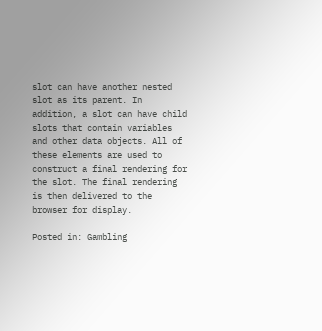slot can have another nested slot as its parent. In addition, a slot can have child slots that contain variables and other data objects. All of these elements are used to construct a final rendering for the slot. The final rendering is then delivered to the browser for display.

Posted in: Gambling